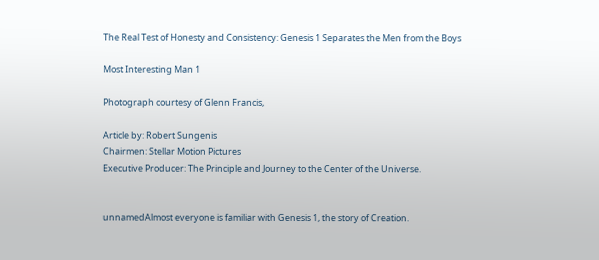The Real Test of Honesty and Consistency: Genesis 1 Separates the Men from the Boys

Most Interesting Man 1

Photograph courtesy of Glenn Francis,

Article by: Robert Sungenis
Chairmen: Stellar Motion Pictures
Executive Producer: The Principle and Journey to the Center of the Universe.


unnamedAlmost everyone is familiar with Genesis 1, the story of Creation.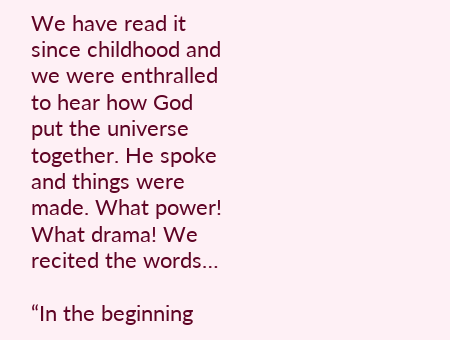We have read it since childhood and we were enthralled to hear how God put the universe together. He spoke and things were made. What power! What drama! We recited the words…

“In the beginning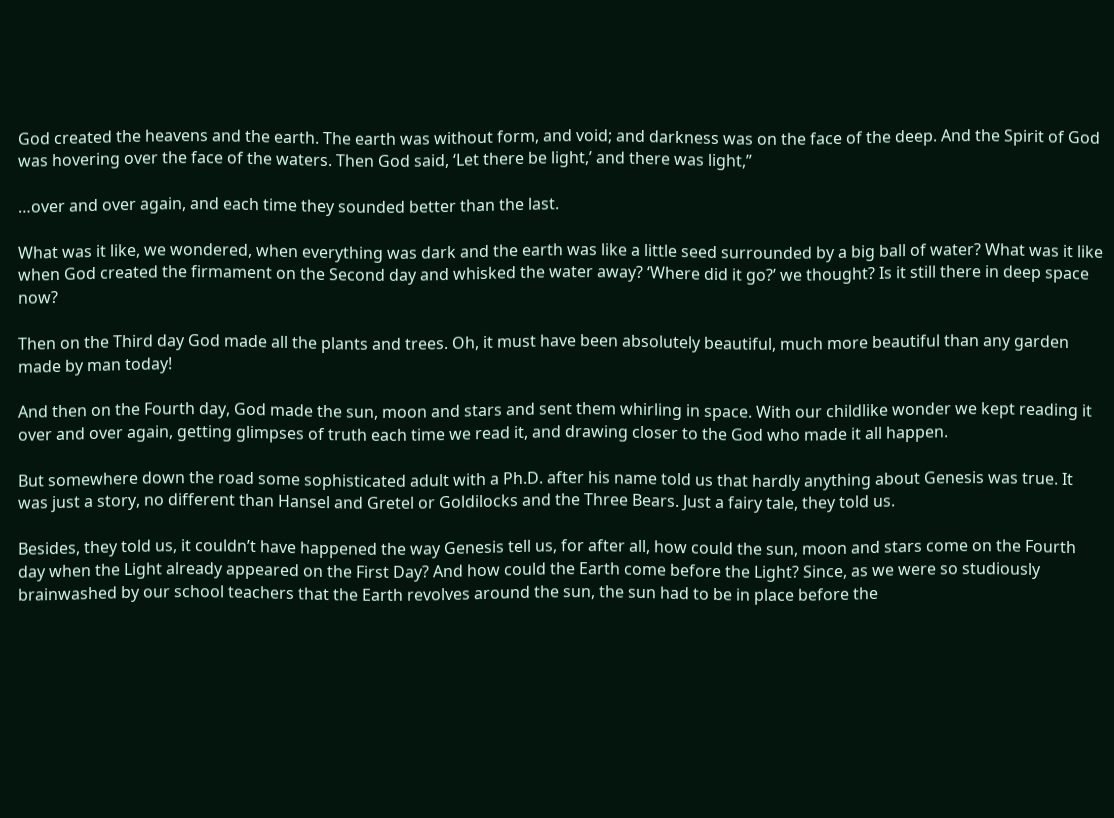God created the heavens and the earth. The earth was without form, and void; and darkness was on the face of the deep. And the Spirit of God was hovering over the face of the waters. Then God said, ‘Let there be light,’ and there was light,”

…over and over again, and each time they sounded better than the last.

What was it like, we wondered, when everything was dark and the earth was like a little seed surrounded by a big ball of water? What was it like when God created the firmament on the Second day and whisked the water away? ‘Where did it go?’ we thought? Is it still there in deep space now?

Then on the Third day God made all the plants and trees. Oh, it must have been absolutely beautiful, much more beautiful than any garden made by man today!

And then on the Fourth day, God made the sun, moon and stars and sent them whirling in space. With our childlike wonder we kept reading it over and over again, getting glimpses of truth each time we read it, and drawing closer to the God who made it all happen.

But somewhere down the road some sophisticated adult with a Ph.D. after his name told us that hardly anything about Genesis was true. It was just a story, no different than Hansel and Gretel or Goldilocks and the Three Bears. Just a fairy tale, they told us.

Besides, they told us, it couldn’t have happened the way Genesis tell us, for after all, how could the sun, moon and stars come on the Fourth day when the Light already appeared on the First Day? And how could the Earth come before the Light? Since, as we were so studiously brainwashed by our school teachers that the Earth revolves around the sun, the sun had to be in place before the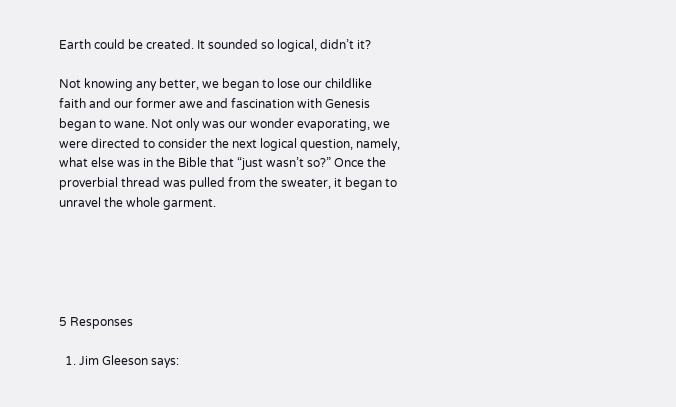Earth could be created. It sounded so logical, didn’t it?

Not knowing any better, we began to lose our childlike faith and our former awe and fascination with Genesis began to wane. Not only was our wonder evaporating, we were directed to consider the next logical question, namely, what else was in the Bible that “just wasn’t so?” Once the proverbial thread was pulled from the sweater, it began to unravel the whole garment.





5 Responses

  1. Jim Gleeson says: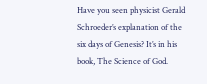Have you seen physicist Gerald Schroeder’s explanation of the six days of Genesis? It’s in his book, The Science of God.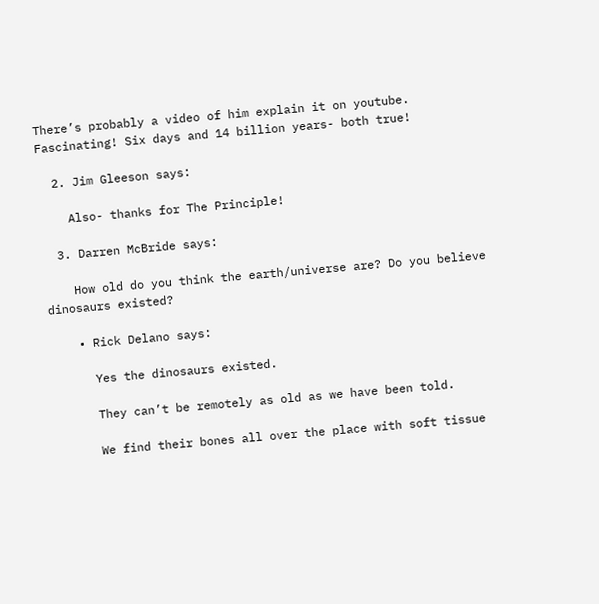There’s probably a video of him explain it on youtube. Fascinating! Six days and 14 billion years- both true!

  2. Jim Gleeson says:

    Also- thanks for The Principle!

  3. Darren McBride says:

    How old do you think the earth/universe are? Do you believe dinosaurs existed?

    • Rick Delano says:

      Yes the dinosaurs existed.

      They can’t be remotely as old as we have been told.

      We find their bones all over the place with soft tissue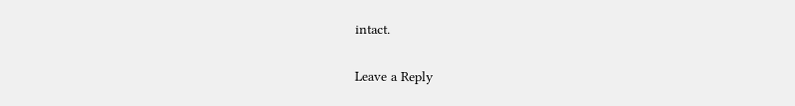intact.

Leave a Reply